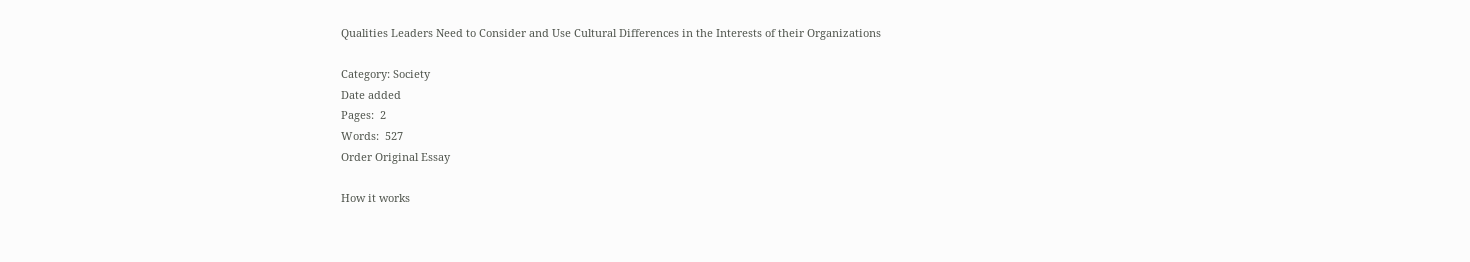Qualities Leaders Need to Consider and Use Cultural Differences in the Interests of their Organizations

Category: Society
Date added
Pages:  2
Words:  527
Order Original Essay

How it works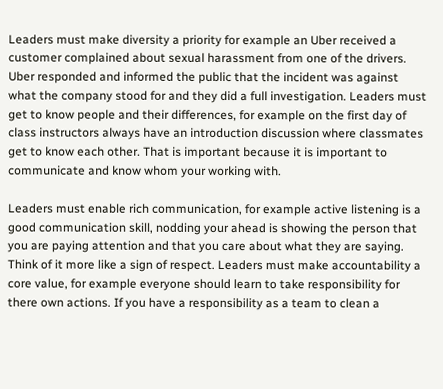Leaders must make diversity a priority for example an Uber received a customer complained about sexual harassment from one of the drivers. Uber responded and informed the public that the incident was against what the company stood for and they did a full investigation. Leaders must get to know people and their differences, for example on the first day of class instructors always have an introduction discussion where classmates get to know each other. That is important because it is important to communicate and know whom your working with.

Leaders must enable rich communication, for example active listening is a good communication skill, nodding your ahead is showing the person that you are paying attention and that you care about what they are saying. Think of it more like a sign of respect. Leaders must make accountability a core value, for example everyone should learn to take responsibility for there own actions. If you have a responsibility as a team to clean a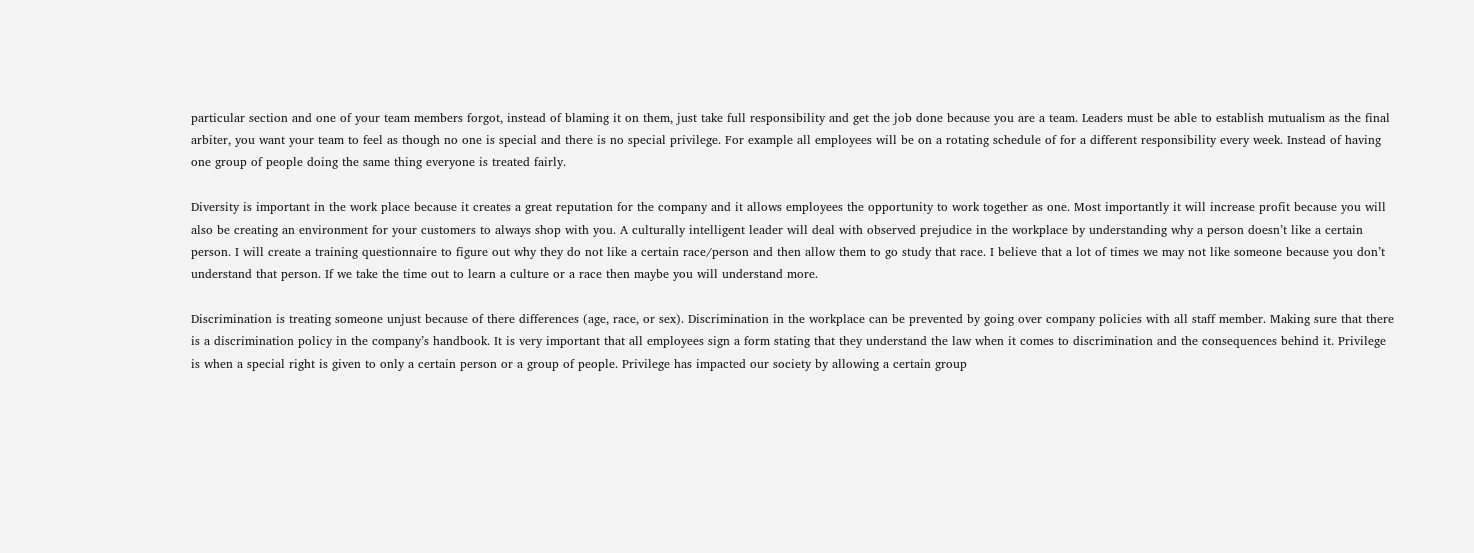particular section and one of your team members forgot, instead of blaming it on them, just take full responsibility and get the job done because you are a team. Leaders must be able to establish mutualism as the final arbiter, you want your team to feel as though no one is special and there is no special privilege. For example all employees will be on a rotating schedule of for a different responsibility every week. Instead of having one group of people doing the same thing everyone is treated fairly.

Diversity is important in the work place because it creates a great reputation for the company and it allows employees the opportunity to work together as one. Most importantly it will increase profit because you will also be creating an environment for your customers to always shop with you. A culturally intelligent leader will deal with observed prejudice in the workplace by understanding why a person doesn’t like a certain person. I will create a training questionnaire to figure out why they do not like a certain race/person and then allow them to go study that race. I believe that a lot of times we may not like someone because you don’t understand that person. If we take the time out to learn a culture or a race then maybe you will understand more.

Discrimination is treating someone unjust because of there differences (age, race, or sex). Discrimination in the workplace can be prevented by going over company policies with all staff member. Making sure that there is a discrimination policy in the company’s handbook. It is very important that all employees sign a form stating that they understand the law when it comes to discrimination and the consequences behind it. Privilege is when a special right is given to only a certain person or a group of people. Privilege has impacted our society by allowing a certain group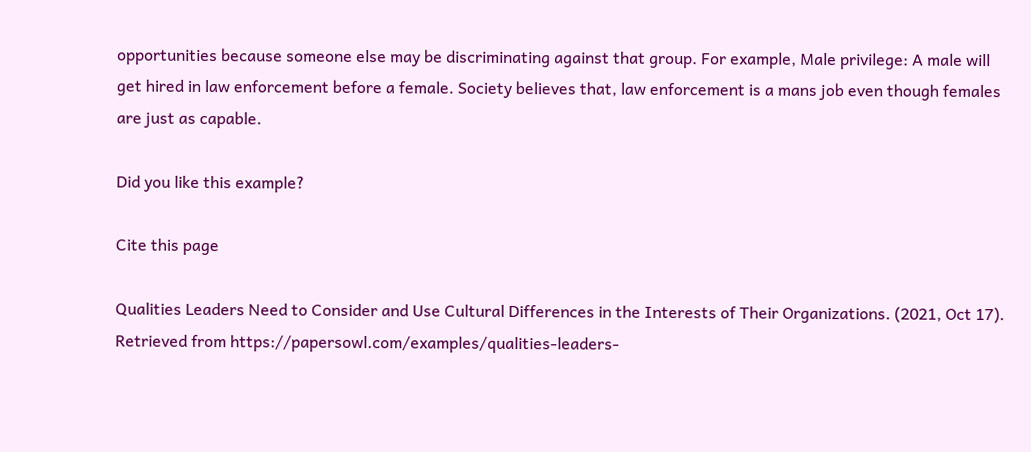opportunities because someone else may be discriminating against that group. For example, Male privilege: A male will get hired in law enforcement before a female. Society believes that, law enforcement is a mans job even though females are just as capable.

Did you like this example?

Cite this page

Qualities Leaders Need to Consider and Use Cultural Differences in the Interests of Their Organizations. (2021, Oct 17). Retrieved from https://papersowl.com/examples/qualities-leaders-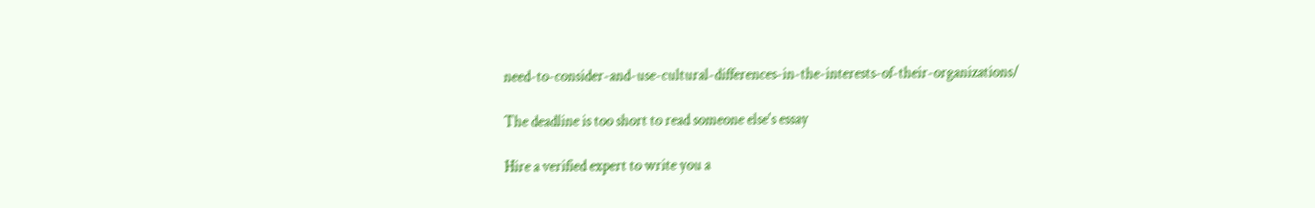need-to-consider-and-use-cultural-differences-in-the-interests-of-their-organizations/

The deadline is too short to read someone else's essay

Hire a verified expert to write you a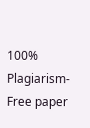100% Plagiarism-Free paper